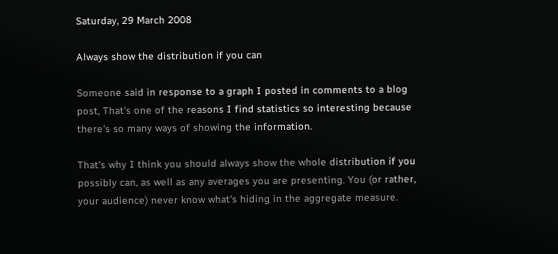Saturday, 29 March 2008

Always show the distribution if you can

Someone said in response to a graph I posted in comments to a blog post, That's one of the reasons I find statistics so interesting because there's so many ways of showing the information.

That's why I think you should always show the whole distribution if you possibly can, as well as any averages you are presenting. You (or rather, your audience) never know what's hiding in the aggregate measure.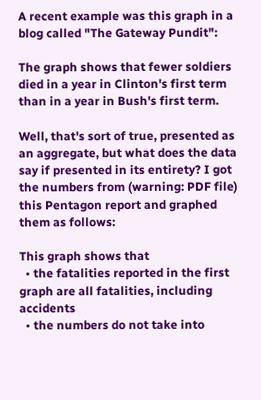A recent example was this graph in a blog called "The Gateway Pundit":

The graph shows that fewer soldiers died in a year in Clinton's first term than in a year in Bush's first term.

Well, that's sort of true, presented as an aggregate, but what does the data say if presented in its entirety? I got the numbers from (warning: PDF file) this Pentagon report and graphed them as follows:

This graph shows that
  • the fatalities reported in the first graph are all fatalities, including accidents
  • the numbers do not take into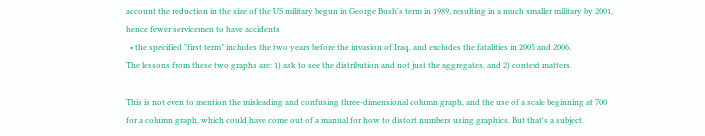account the reduction in the size of the US military begun in George Bush's term in 1989, resulting in a much smaller military by 2001, hence fewer servicemen to have accidents
  • the specified "first term" includes the two years before the invasion of Iraq, and excludes the fatalities in 2005 and 2006.
The lessons from these two graphs are: 1) ask to see the distribution and not just the aggregates, and 2) context matters.

This is not even to mention the misleading and confusing three-dimensional column graph, and the use of a scale beginning at 700 for a column graph, which could have come out of a manual for how to distort numbers using graphics. But that's a subject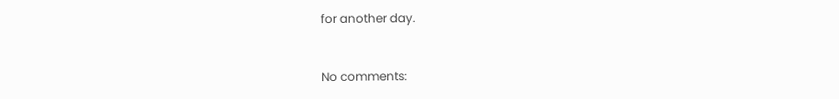for another day.


No comments: